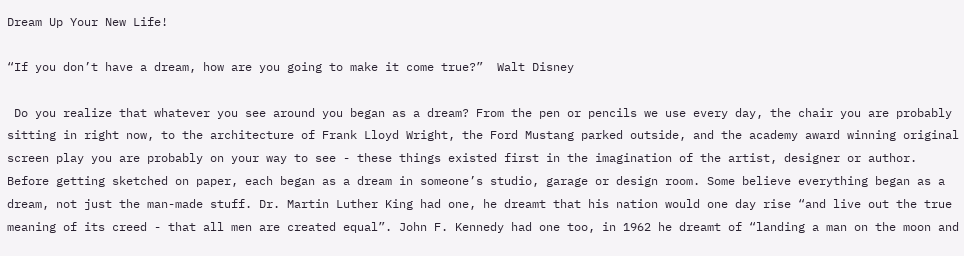Dream Up Your New Life!

“If you don’t have a dream, how are you going to make it come true?”  Walt Disney

 Do you realize that whatever you see around you began as a dream? From the pen or pencils we use every day, the chair you are probably sitting in right now, to the architecture of Frank Lloyd Wright, the Ford Mustang parked outside, and the academy award winning original screen play you are probably on your way to see - these things existed first in the imagination of the artist, designer or author.  Before getting sketched on paper, each began as a dream in someone’s studio, garage or design room. Some believe everything began as a dream, not just the man-made stuff. Dr. Martin Luther King had one, he dreamt that his nation would one day rise “and live out the true meaning of its creed - that all men are created equal”. John F. Kennedy had one too, in 1962 he dreamt of “landing a man on the moon and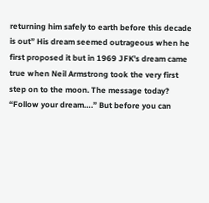returning him safely to earth before this decade is out” His dream seemed outrageous when he first proposed it but in 1969 JFK’s dream came true when Neil Armstrong took the very first step on to the moon. The message today? “Follow your dream….” But before you can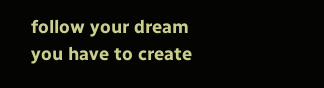follow your dream you have to create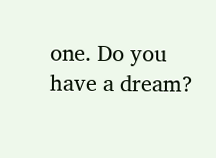one. Do you have a dream?